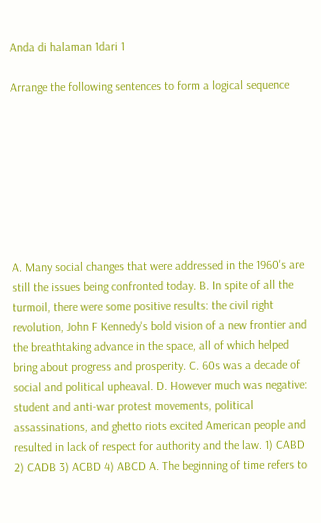Anda di halaman 1dari 1

Arrange the following sentences to form a logical sequence








A. Many social changes that were addressed in the 1960's are still the issues being confronted today. B. In spite of all the turmoil, there were some positive results: the civil right revolution, John F Kennedy's bold vision of a new frontier and the breathtaking advance in the space, all of which helped bring about progress and prosperity. C. 60s was a decade of social and political upheaval. D. However much was negative: student and anti-war protest movements, political assassinations, and ghetto riots excited American people and resulted in lack of respect for authority and the law. 1) CABD 2) CADB 3) ACBD 4) ABCD A. The beginning of time refers to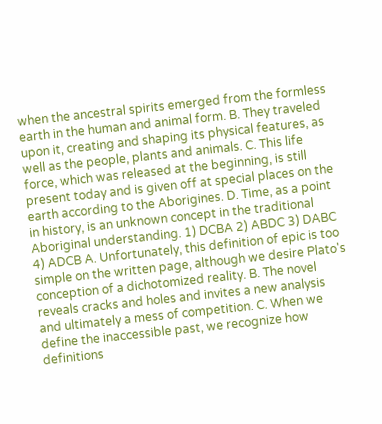when the ancestral spirits emerged from the formless earth in the human and animal form. B. They traveled upon it, creating and shaping its physical features, as well as the people, plants and animals. C. This life force, which was released at the beginning, is still present today and is given off at special places on the earth according to the Aborigines. D. Time, as a point in history, is an unknown concept in the traditional Aboriginal understanding. 1) DCBA 2) ABDC 3) DABC 4) ADCB A. Unfortunately, this definition of epic is too simple on the written page, although we desire Plato's conception of a dichotomized reality. B. The novel reveals cracks and holes and invites a new analysis and ultimately a mess of competition. C. When we define the inaccessible past, we recognize how definitions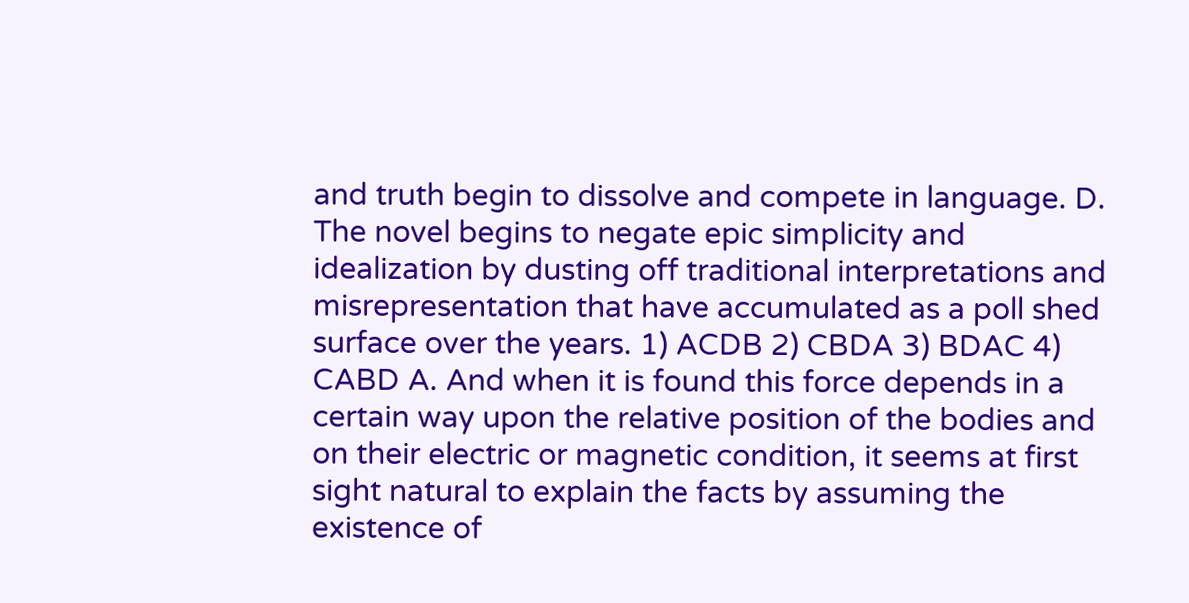and truth begin to dissolve and compete in language. D. The novel begins to negate epic simplicity and idealization by dusting off traditional interpretations and misrepresentation that have accumulated as a poll shed surface over the years. 1) ACDB 2) CBDA 3) BDAC 4) CABD A. And when it is found this force depends in a certain way upon the relative position of the bodies and on their electric or magnetic condition, it seems at first sight natural to explain the facts by assuming the existence of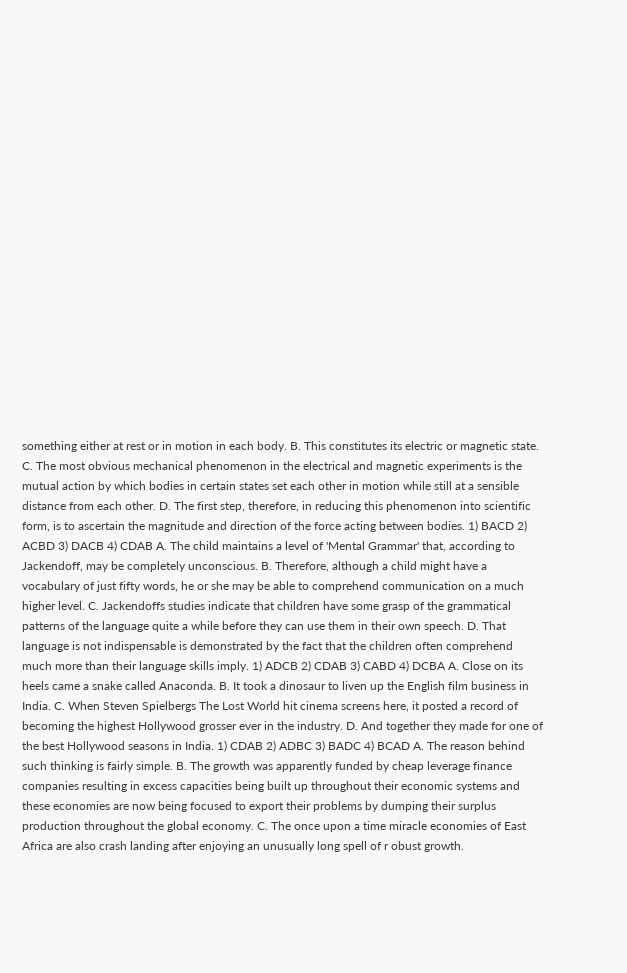something either at rest or in motion in each body. B. This constitutes its electric or magnetic state. C. The most obvious mechanical phenomenon in the electrical and magnetic experiments is the mutual action by which bodies in certain states set each other in motion while still at a sensible distance from each other. D. The first step, therefore, in reducing this phenomenon into scientific form, is to ascertain the magnitude and direction of the force acting between bodies. 1) BACD 2) ACBD 3) DACB 4) CDAB A. The child maintains a level of 'Mental Grammar' that, according to Jackendoff, may be completely unconscious. B. Therefore, although a child might have a vocabulary of just fifty words, he or she may be able to comprehend communication on a much higher level. C. Jackendoffs studies indicate that children have some grasp of the grammatical patterns of the language quite a while before they can use them in their own speech. D. That language is not indispensable is demonstrated by the fact that the children often comprehend much more than their language skills imply. 1) ADCB 2) CDAB 3) CABD 4) DCBA A. Close on its heels came a snake called Anaconda. B. It took a dinosaur to liven up the English film business in India. C. When Steven Spielbergs The Lost World hit cinema screens here, it posted a record of becoming the highest Hollywood grosser ever in the industry. D. And together they made for one of the best Hollywood seasons in India. 1) CDAB 2) ADBC 3) BADC 4) BCAD A. The reason behind such thinking is fairly simple. B. The growth was apparently funded by cheap leverage finance companies resulting in excess capacities being built up throughout their economic systems and these economies are now being focused to export their problems by dumping their surplus production throughout the global economy. C. The once upon a time miracle economies of East Africa are also crash landing after enjoying an unusually long spell of r obust growth.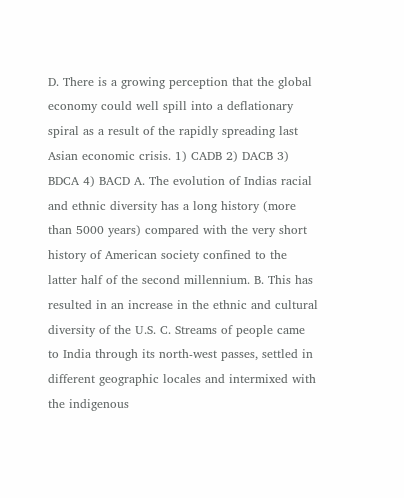D. There is a growing perception that the global economy could well spill into a deflationary spiral as a result of the rapidly spreading last Asian economic crisis. 1) CADB 2) DACB 3) BDCA 4) BACD A. The evolution of Indias racial and ethnic diversity has a long history (more than 5000 years) compared with the very short history of American society confined to the latter half of the second millennium. B. This has resulted in an increase in the ethnic and cultural diversity of the U.S. C. Streams of people came to India through its north-west passes, settled in different geographic locales and intermixed with the indigenous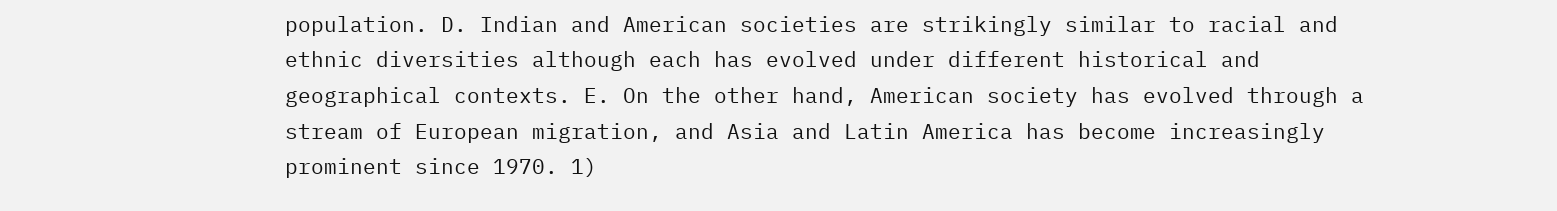population. D. Indian and American societies are strikingly similar to racial and ethnic diversities although each has evolved under different historical and geographical contexts. E. On the other hand, American society has evolved through a stream of European migration, and Asia and Latin America has become increasingly prominent since 1970. 1)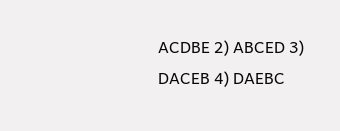ACDBE 2) ABCED 3) DACEB 4) DAEBC